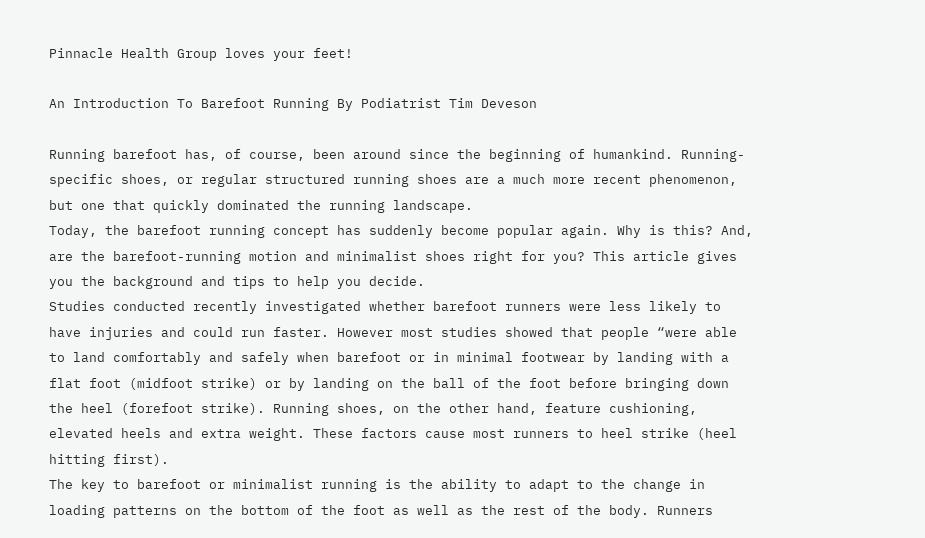Pinnacle Health Group loves your feet!

An Introduction To Barefoot Running By Podiatrist Tim Deveson

Running barefoot has, of course, been around since the beginning of humankind. Running-specific shoes, or regular structured running shoes are a much more recent phenomenon, but one that quickly dominated the running landscape.
Today, the barefoot running concept has suddenly become popular again. Why is this? And, are the barefoot-running motion and minimalist shoes right for you? This article gives you the background and tips to help you decide.
Studies conducted recently investigated whether barefoot runners were less likely to have injuries and could run faster. However most studies showed that people “were able to land comfortably and safely when barefoot or in minimal footwear by landing with a flat foot (midfoot strike) or by landing on the ball of the foot before bringing down the heel (forefoot strike). Running shoes, on the other hand, feature cushioning, elevated heels and extra weight. These factors cause most runners to heel strike (heel hitting first).
The key to barefoot or minimalist running is the ability to adapt to the change in loading patterns on the bottom of the foot as well as the rest of the body. Runners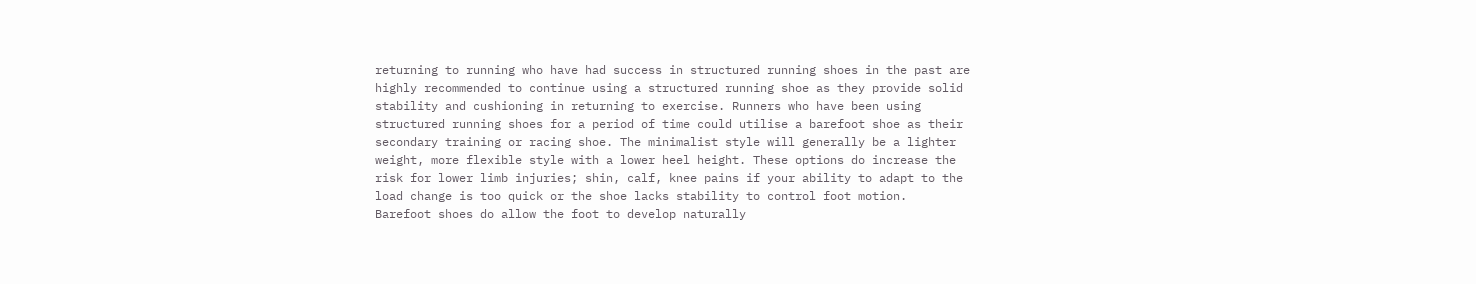returning to running who have had success in structured running shoes in the past are highly recommended to continue using a structured running shoe as they provide solid stability and cushioning in returning to exercise. Runners who have been using structured running shoes for a period of time could utilise a barefoot shoe as their secondary training or racing shoe. The minimalist style will generally be a lighter weight, more flexible style with a lower heel height. These options do increase the risk for lower limb injuries; shin, calf, knee pains if your ability to adapt to the load change is too quick or the shoe lacks stability to control foot motion.
Barefoot shoes do allow the foot to develop naturally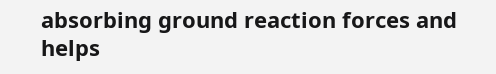absorbing ground reaction forces and helps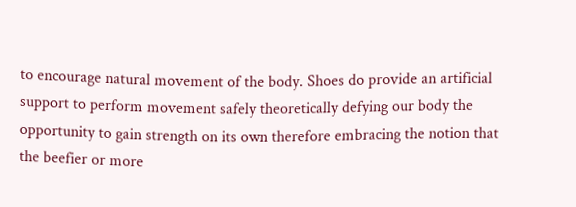to encourage natural movement of the body. Shoes do provide an artificial support to perform movement safely theoretically defying our body the opportunity to gain strength on its own therefore embracing the notion that the beefier or more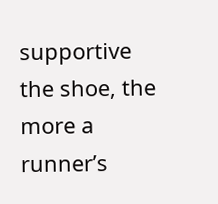supportive the shoe, the more a runner’s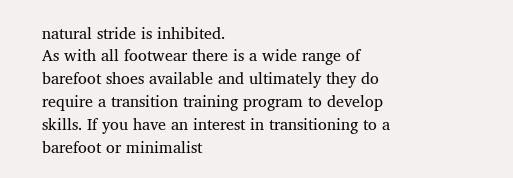natural stride is inhibited.
As with all footwear there is a wide range of barefoot shoes available and ultimately they do require a transition training program to develop skills. If you have an interest in transitioning to a barefoot or minimalist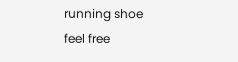running shoe feel free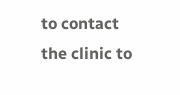to contact the clinic to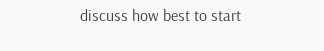discuss how best to start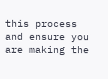this process and ensure you are making the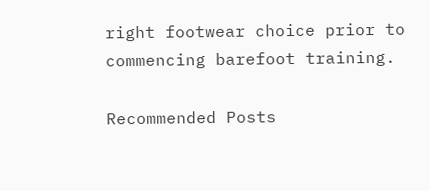right footwear choice prior to commencing barefoot training.

Recommended Posts